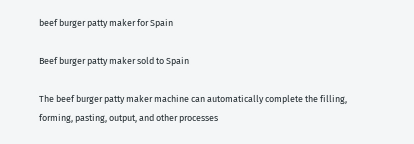beef burger patty maker for Spain

Beef burger patty maker sold to Spain

The beef burger patty maker machine can automatically complete the filling, forming, pasting, output, and other processes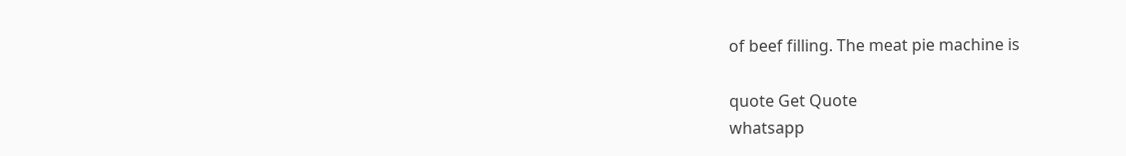of beef filling. The meat pie machine is

quote Get Quote
whatsapp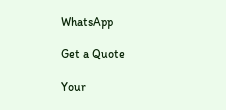WhatsApp

Get a Quote

Your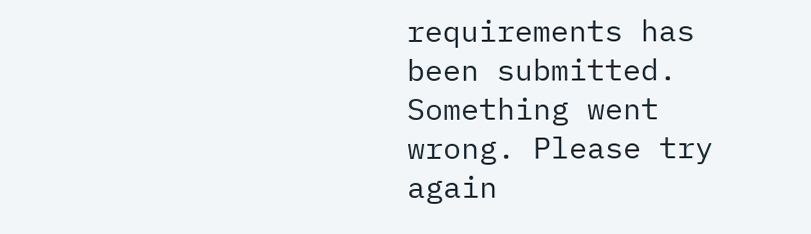requirements has been submitted.
Something went wrong. Please try again